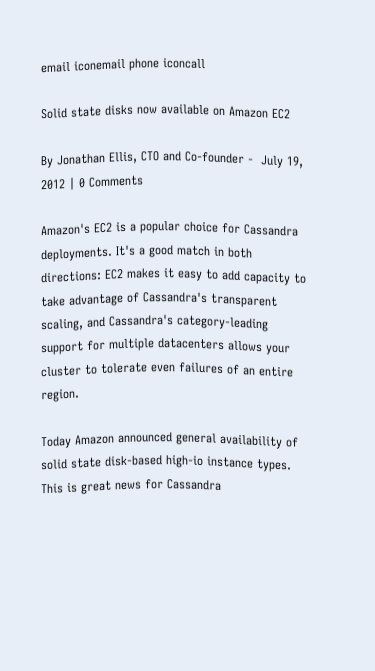email iconemail phone iconcall

Solid state disks now available on Amazon EC2

By Jonathan Ellis, CTO and Co-founder -  July 19, 2012 | 0 Comments

Amazon's EC2 is a popular choice for Cassandra deployments. It's a good match in both directions: EC2 makes it easy to add capacity to take advantage of Cassandra's transparent scaling, and Cassandra's category-leading support for multiple datacenters allows your cluster to tolerate even failures of an entire region.

Today Amazon announced general availability of solid state disk-based high-io instance types. This is great news for Cassandra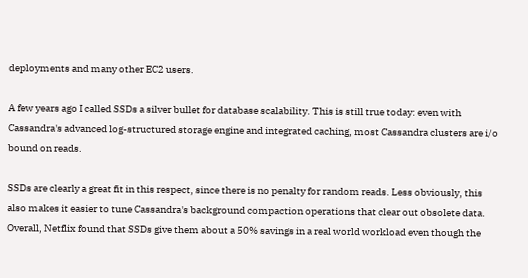deployments and many other EC2 users.

A few years ago I called SSDs a silver bullet for database scalability. This is still true today: even with Cassandra's advanced log-structured storage engine and integrated caching, most Cassandra clusters are i/o bound on reads.

SSDs are clearly a great fit in this respect, since there is no penalty for random reads. Less obviously, this also makes it easier to tune Cassandra's background compaction operations that clear out obsolete data. Overall, Netflix found that SSDs give them about a 50% savings in a real world workload even though the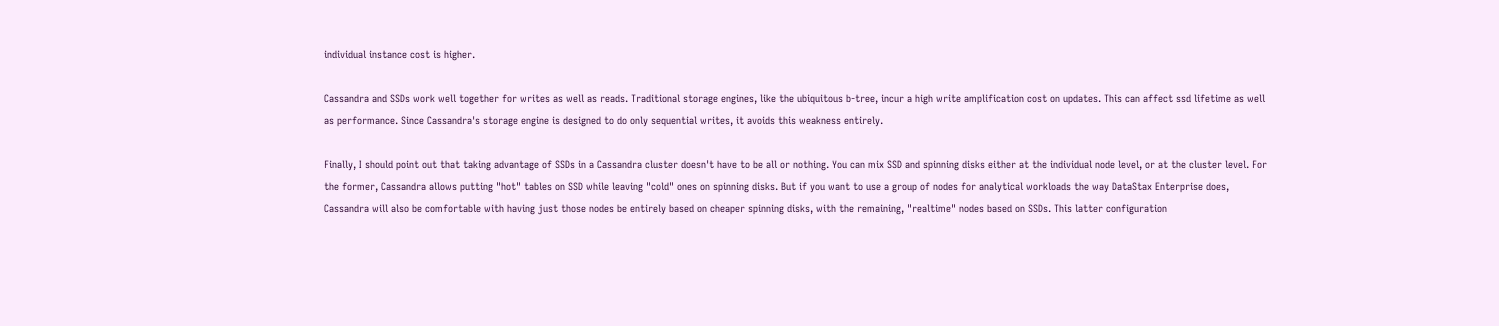individual instance cost is higher.

Cassandra and SSDs work well together for writes as well as reads. Traditional storage engines, like the ubiquitous b-tree, incur a high write amplification cost on updates. This can affect ssd lifetime as well as performance. Since Cassandra's storage engine is designed to do only sequential writes, it avoids this weakness entirely.

Finally, I should point out that taking advantage of SSDs in a Cassandra cluster doesn't have to be all or nothing. You can mix SSD and spinning disks either at the individual node level, or at the cluster level. For the former, Cassandra allows putting "hot" tables on SSD while leaving "cold" ones on spinning disks. But if you want to use a group of nodes for analytical workloads the way DataStax Enterprise does, Cassandra will also be comfortable with having just those nodes be entirely based on cheaper spinning disks, with the remaining, "realtime" nodes based on SSDs. This latter configuration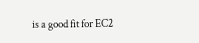is a good fit for EC2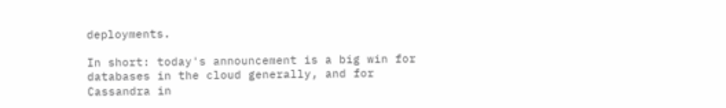deployments.

In short: today's announcement is a big win for databases in the cloud generally, and for Cassandra in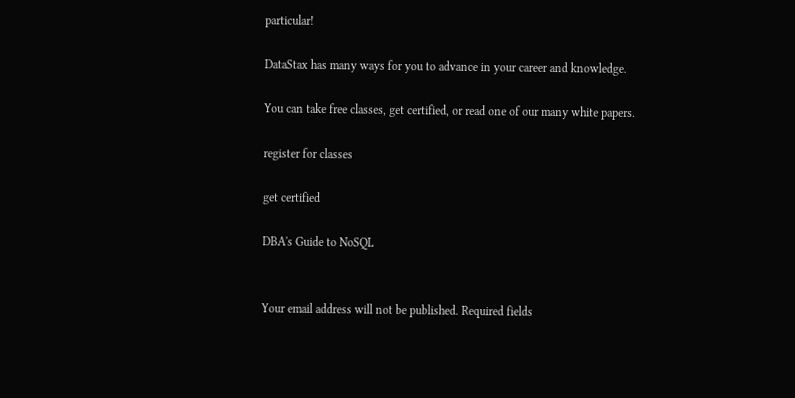particular!

DataStax has many ways for you to advance in your career and knowledge.

You can take free classes, get certified, or read one of our many white papers.

register for classes

get certified

DBA's Guide to NoSQL


Your email address will not be published. Required fields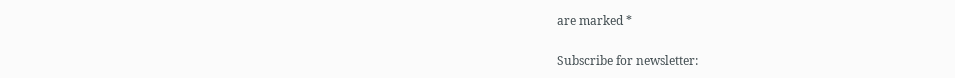are marked *

Subscribe for newsletter: